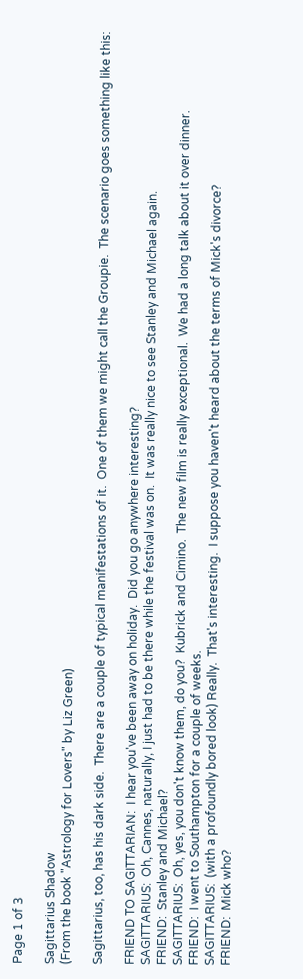Page 1 of 3

Sagittarius Shadow
(From the book "Astrology for Lovers" by Liz Green)

Sagittarius, too, has his dark side.  There are a couple of typical manifestations of it.  One of them we might call the Groupie.  The scenario goes something like this:

FRIEND TO SAGITTARIAN:  I hear you've been away on holiday.  Did you go anywhere interesting?
SAGITTARIUS:  Oh, Cannes, naturally, I just had to be there while the festival was on.  It was really nice to see Stanley and Michael again.
FRIEND:  Stanley and Michael?
SAGITTARIUS:  Oh, yes, you don't know them, do you?  Kubrick and Cimino.  The new film is really exceptional.  We had a long talk about it over dinner.
FRIEND:  I went to Southampton for a couple of weeks.
SAGITTARIUS:  (with a profoundly bored look) Really.  That's interesting.  I suppose you haven't heard about the terms of Mick's divorce?
FRIEND:  Mick who?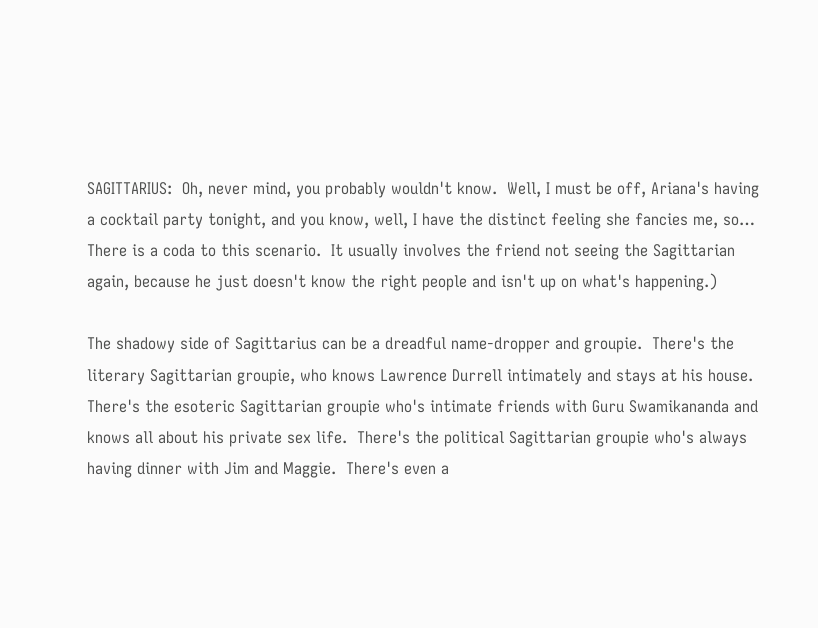SAGITTARIUS:  Oh, never mind, you probably wouldn't know.  Well, I must be off, Ariana's having a cocktail party tonight, and you know, well, I have the distinct feeling she fancies me, so…
There is a coda to this scenario.  It usually involves the friend not seeing the Sagittarian again, because he just doesn't know the right people and isn't up on what's happening.)

The shadowy side of Sagittarius can be a dreadful name-dropper and groupie.  There's the literary Sagittarian groupie, who knows Lawrence Durrell intimately and stays at his house.  There's the esoteric Sagittarian groupie who's intimate friends with Guru Swamikananda and knows all about his private sex life.  There's the political Sagittarian groupie who's always having dinner with Jim and Maggie.  There's even a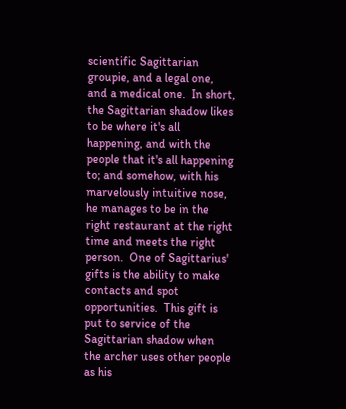scientific Sagittarian groupie, and a legal one, and a medical one.  In short, the Sagittarian shadow likes to be where it's all happening, and with the people that it's all happening to; and somehow, with his marvelously intuitive nose, he manages to be in the right restaurant at the right time and meets the right person.  One of Sagittarius' gifts is the ability to make contacts and spot opportunities.  This gift is put to service of the Sagittarian shadow when the archer uses other people as his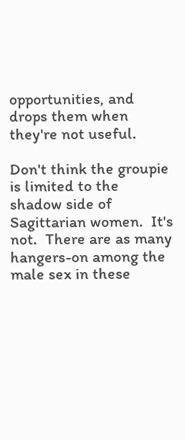opportunities, and drops them when they're not useful.

Don't think the groupie is limited to the shadow side of Sagittarian women.  It's not.  There are as many hangers-on among the male sex in these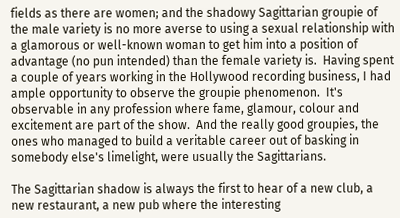fields as there are women; and the shadowy Sagittarian groupie of the male variety is no more averse to using a sexual relationship with a glamorous or well-known woman to get him into a position of advantage (no pun intended) than the female variety is.  Having spent a couple of years working in the Hollywood recording business, I had ample opportunity to observe the groupie phenomenon.  It's observable in any profession where fame, glamour, colour and excitement are part of the show.  And the really good groupies, the ones who managed to build a veritable career out of basking in somebody else's limelight, were usually the Sagittarians.

The Sagittarian shadow is always the first to hear of a new club, a new restaurant, a new pub where the interesting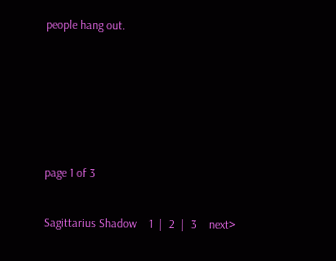people hang out.





page 1 of 3

Sagittarius Shadow    1  |  2  |  3    next>